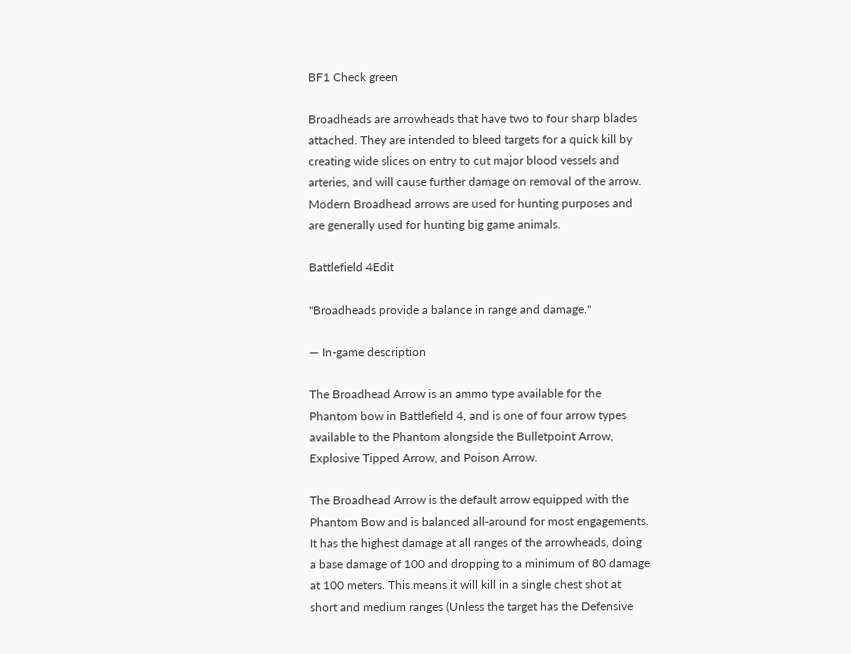BF1 Check green

Broadheads are arrowheads that have two to four sharp blades attached. They are intended to bleed targets for a quick kill by creating wide slices on entry to cut major blood vessels and arteries, and will cause further damage on removal of the arrow. Modern Broadhead arrows are used for hunting purposes and are generally used for hunting big game animals.

Battlefield 4Edit

"Broadheads provide a balance in range and damage."

— In-game description

The Broadhead Arrow is an ammo type available for the Phantom bow in Battlefield 4, and is one of four arrow types available to the Phantom alongside the Bulletpoint Arrow, Explosive Tipped Arrow, and Poison Arrow.

The Broadhead Arrow is the default arrow equipped with the Phantom Bow and is balanced all-around for most engagements. It has the highest damage at all ranges of the arrowheads, doing a base damage of 100 and dropping to a minimum of 80 damage at 100 meters. This means it will kill in a single chest shot at short and medium ranges (Unless the target has the Defensive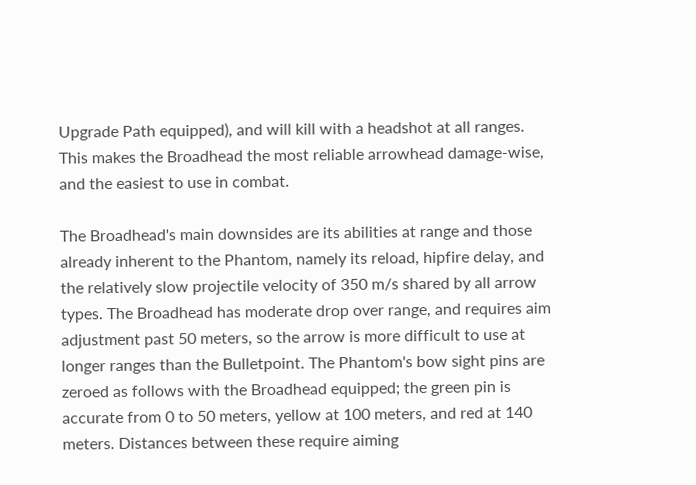Upgrade Path equipped), and will kill with a headshot at all ranges. This makes the Broadhead the most reliable arrowhead damage-wise, and the easiest to use in combat.

The Broadhead's main downsides are its abilities at range and those already inherent to the Phantom, namely its reload, hipfire delay, and the relatively slow projectile velocity of 350 m/s shared by all arrow types. The Broadhead has moderate drop over range, and requires aim adjustment past 50 meters, so the arrow is more difficult to use at longer ranges than the Bulletpoint. The Phantom's bow sight pins are zeroed as follows with the Broadhead equipped; the green pin is accurate from 0 to 50 meters, yellow at 100 meters, and red at 140 meters. Distances between these require aiming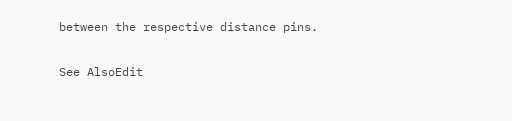between the respective distance pins.

See AlsoEdit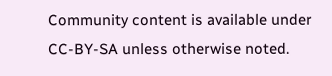Community content is available under CC-BY-SA unless otherwise noted.